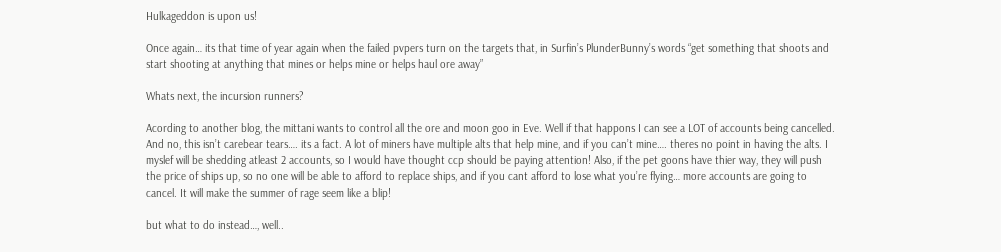Hulkageddon is upon us!

Once again… its that time of year again when the failed pvpers turn on the targets that, in Surfin’s PlunderBunny’s words “get something that shoots and start shooting at anything that mines or helps mine or helps haul ore away”

Whats next, the incursion runners?

Acording to another blog, the mittani wants to control all the ore and moon goo in Eve. Well if that happons I can see a LOT of accounts being cancelled. And no, this isn’t carebear tears…. its a fact. A lot of miners have multiple alts that help mine, and if you can’t mine…. theres no point in having the alts. I myslef will be shedding atleast 2 accounts, so I would have thought ccp should be paying attention! Also, if the pet goons have thier way, they will push the price of ships up, so no one will be able to afford to replace ships, and if you cant afford to lose what you’re flying… more accounts are going to cancel. It will make the summer of rage seem like a blip!

but what to do instead…, well..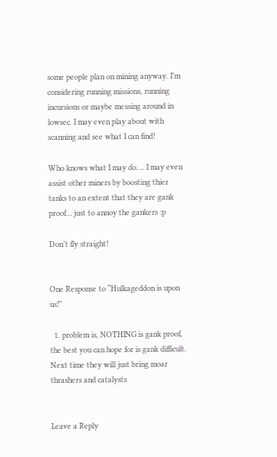some people plan on mining anyway. I’m considering running missions, running incursions or maybe messing around in lowsec. I may even play about with scanning and see what I can find!

Who knows what I may do…. I may even assist other miners by boosting thier tanks to an extent that they are gank proof… just to annoy the gankers :p

Don’t fly straight!


One Response to “Hulkageddon is upon us!”

  1. problem is, NOTHING is gank proof, the best you can hope for is gank difficult. Next time they will just bring moar thrashers and catalysts


Leave a Reply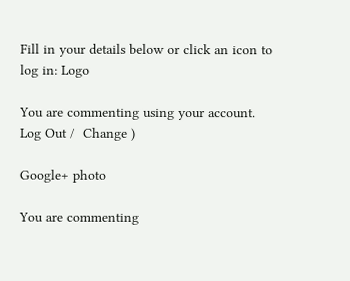Fill in your details below or click an icon to log in: Logo

You are commenting using your account. Log Out /  Change )

Google+ photo

You are commenting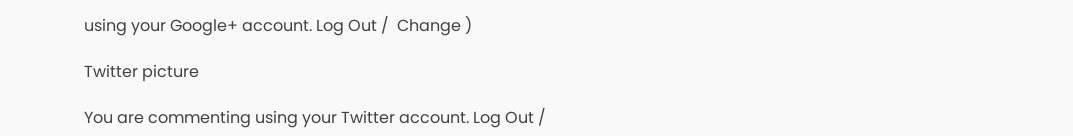using your Google+ account. Log Out /  Change )

Twitter picture

You are commenting using your Twitter account. Log Out /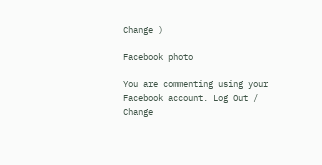Change )

Facebook photo

You are commenting using your Facebook account. Log Out /  Change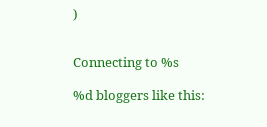)


Connecting to %s

%d bloggers like this: